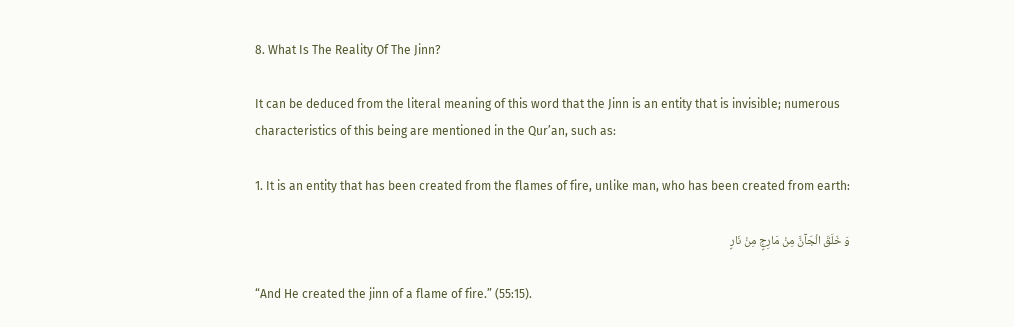8. What Is The Reality Of The Jinn?

It can be deduced from the literal meaning of this word that the Jinn is an entity that is invisible; numerous characteristics of this being are mentioned in the Qur’an, such as:

1. It is an entity that has been created from the flames of fire, unlike man, who has been created from earth:

وَ خَلَقَ الْجَآنَّ مِنْ مَارِجٍ مِنْ نَارٍ

“And He created the jinn of a flame of fire.” (55:15).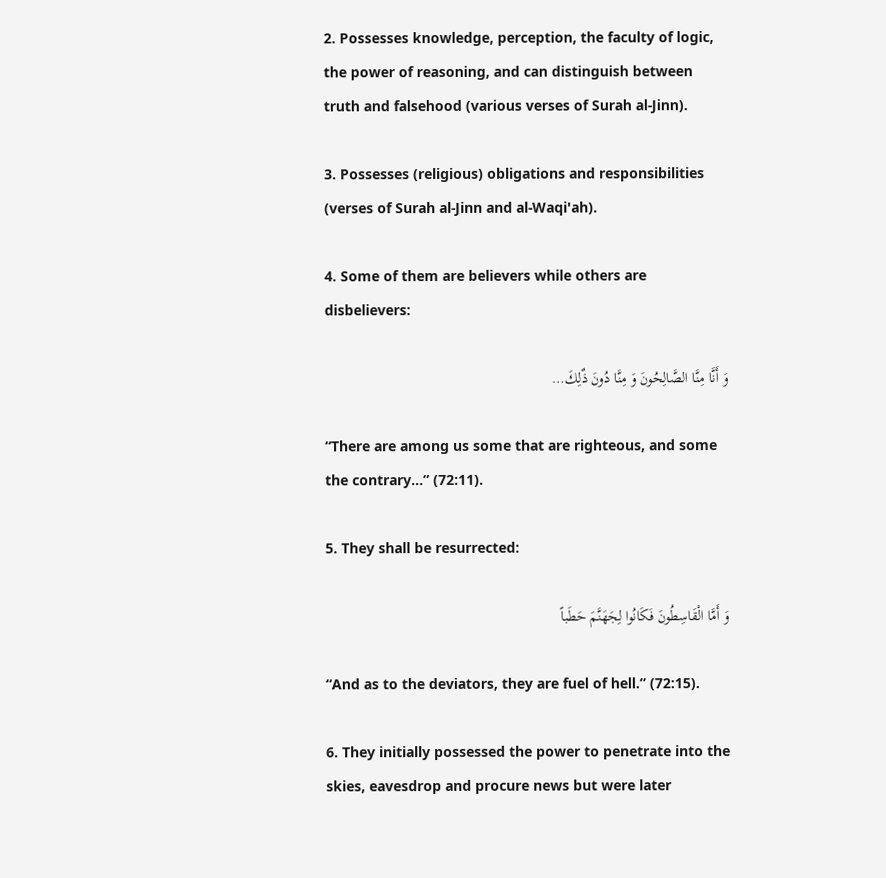2. Possesses knowledge, perception, the faculty of logic, the power of reasoning, and can distinguish between truth and falsehood (various verses of Surah al-Jinn).

3. Possesses (religious) obligations and responsibilities (verses of Surah al-Jinn and al-Waqi'ah).

4. Some of them are believers while others are disbelievers:

وَ أَنَّا مِنَّا الصَّالِحُونَ وَ مِنَّا دُونَ ذٌلِكَ…

“There are among us some that are righteous, and some the contrary…” (72:11).

5. They shall be resurrected:

وَ أَمَّا الْقَاسِطُونَ فَكَانُوا لِجَهَنَّمَ حَطَباً

“And as to the deviators, they are fuel of hell.” (72:15).

6. They initially possessed the power to penetrate into the skies, eavesdrop and procure news but were later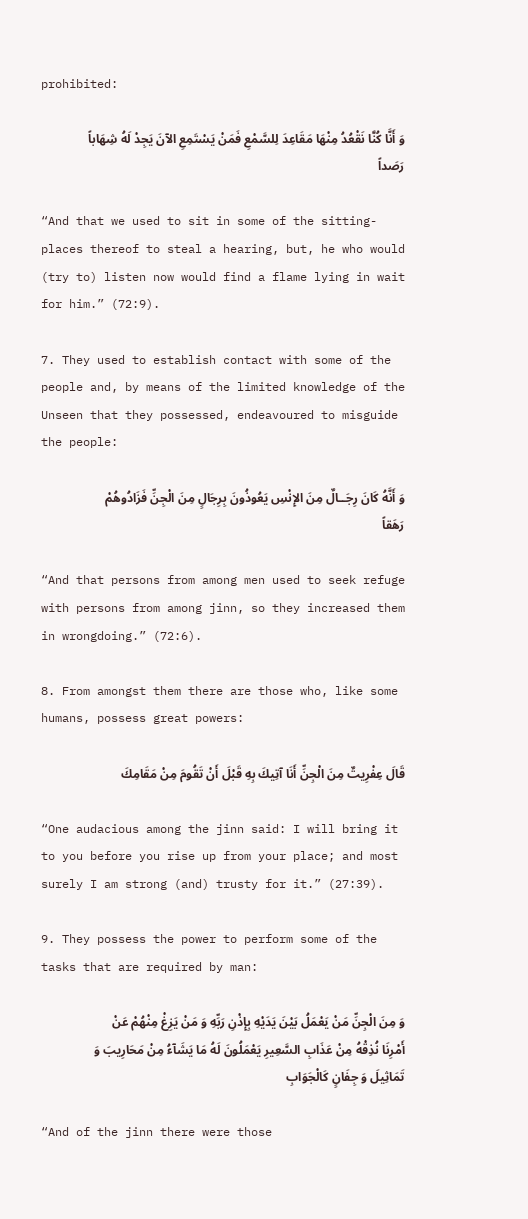prohibited:

وَ أَنَّا كُنَّا نَقْعُدُ مِنْهَا مَقَاعِدَ لِلسَّمْعِ فَمَنْ يَسْتَمِعِ الآنَ يَجِدْ لَهُ شِهَاباً رَصَداً

“And that we used to sit in some of the sitting-places thereof to steal a hearing, but, he who would (try to) listen now would find a flame lying in wait for him.” (72:9).

7. They used to establish contact with some of the people and, by means of the limited knowledge of the Unseen that they possessed, endeavoured to misguide the people:

وَ أَنَّهُ كَانَ رِجَــالٌ مِنَ الإِنْسِ يَعُوذُونَ بِرِجَالٍ مِنَ الْجِنِّ فَزَادُوهُمْ رَهَقاً

“And that persons from among men used to seek refuge with persons from among jinn, so they increased them in wrongdoing.” (72:6).

8. From amongst them there are those who, like some humans, possess great powers:

قَالَ عِفْرِيتٌ مِنَ الْجِنِّ أَنَا آتِيكَ بِهِ قَبْلَ أَنْ تَقُومَ مِنْ مَقَامِكَ

“One audacious among the jinn said: I will bring it to you before you rise up from your place; and most surely I am strong (and) trusty for it.” (27:39).

9. They possess the power to perform some of the tasks that are required by man:

وَ مِنَ الْجِنِّ مَنْ يَعْمَلُ بَيْنَ يَدَيْهِ بِإِذْنِ رَبِّهِ وَ مَنْ يَزِغْ مِنْهُمْ عَنْ أَمْرِنَا نُذِقْهُ مِنْ عَذَابِ السَّعِيرِ يَعْمَلُونَ لَهُ مَا يَشَآءُ مِنْ مَحَارِيبَ وَ تَمَاثِيلَ وَ جِفَانٍ كَالْجَوَابِ

“And of the jinn there were those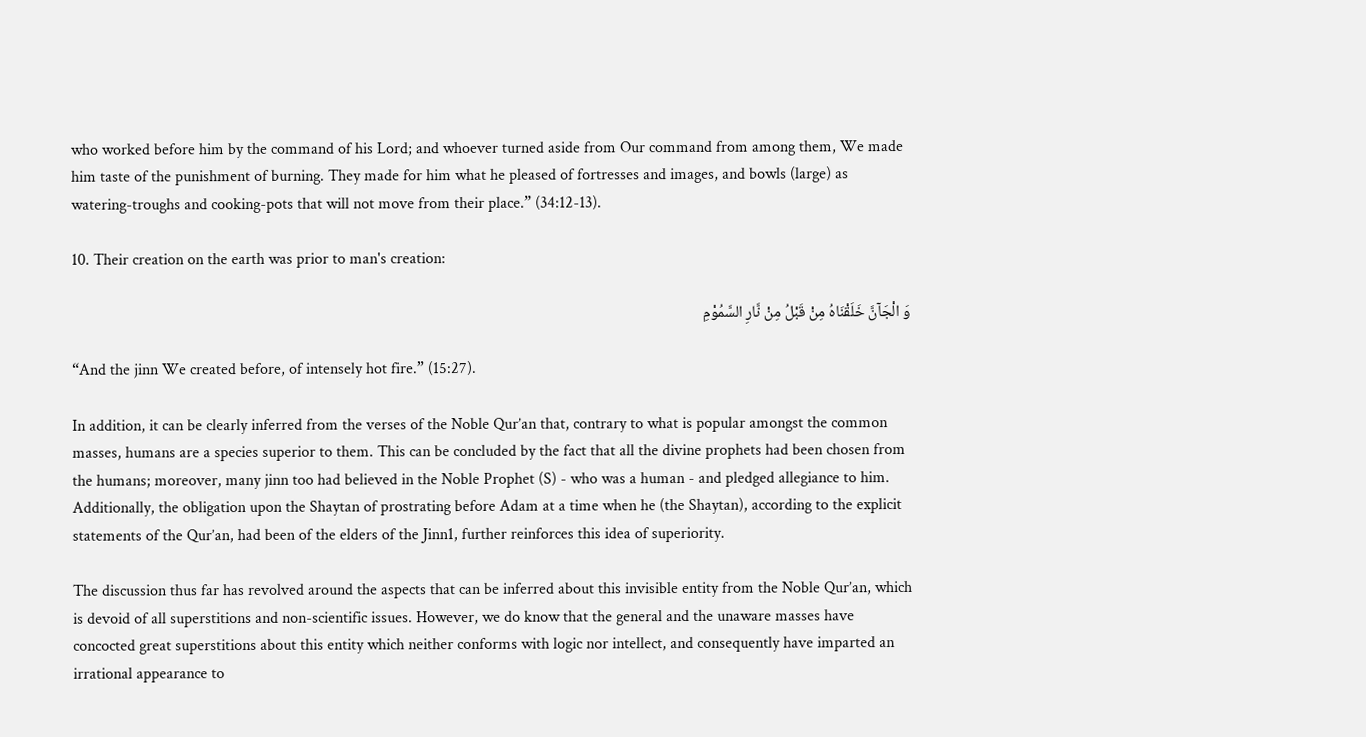who worked before him by the command of his Lord; and whoever turned aside from Our command from among them, We made him taste of the punishment of burning. They made for him what he pleased of fortresses and images, and bowls (large) as watering-troughs and cooking-pots that will not move from their place.” (34:12-13).

10. Their creation on the earth was prior to man's creation:

وَ الْجَآنَّ خَلَقْنَاهُ مِنْ قَبْلُ مِنْ نَّارِ السَّمُوْمِ

“And the jinn We created before, of intensely hot fire.” (15:27).

In addition, it can be clearly inferred from the verses of the Noble Qur’an that, contrary to what is popular amongst the common masses, humans are a species superior to them. This can be concluded by the fact that all the divine prophets had been chosen from the humans; moreover, many jinn too had believed in the Noble Prophet (S) - who was a human - and pledged allegiance to him. Additionally, the obligation upon the Shaytan of prostrating before Adam at a time when he (the Shaytan), according to the explicit statements of the Qur’an, had been of the elders of the Jinn1, further reinforces this idea of superiority.

The discussion thus far has revolved around the aspects that can be inferred about this invisible entity from the Noble Qur’an, which is devoid of all superstitions and non-scientific issues. However, we do know that the general and the unaware masses have concocted great superstitions about this entity which neither conforms with logic nor intellect, and consequently have imparted an irrational appearance to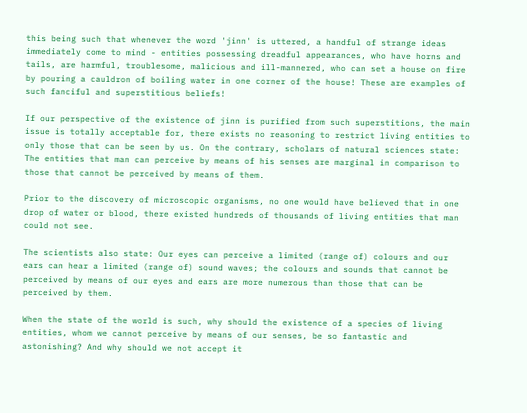this being such that whenever the word 'jinn' is uttered, a handful of strange ideas immediately come to mind - entities possessing dreadful appearances, who have horns and tails, are harmful, troublesome, malicious and ill-mannered, who can set a house on fire by pouring a cauldron of boiling water in one corner of the house! These are examples of such fanciful and superstitious beliefs!

If our perspective of the existence of jinn is purified from such superstitions, the main issue is totally acceptable for, there exists no reasoning to restrict living entities to only those that can be seen by us. On the contrary, scholars of natural sciences state: The entities that man can perceive by means of his senses are marginal in comparison to those that cannot be perceived by means of them.

Prior to the discovery of microscopic organisms, no one would have believed that in one drop of water or blood, there existed hundreds of thousands of living entities that man could not see.

The scientists also state: Our eyes can perceive a limited (range of) colours and our ears can hear a limited (range of) sound waves; the colours and sounds that cannot be perceived by means of our eyes and ears are more numerous than those that can be perceived by them.

When the state of the world is such, why should the existence of a species of living entities, whom we cannot perceive by means of our senses, be so fantastic and astonishing? And why should we not accept it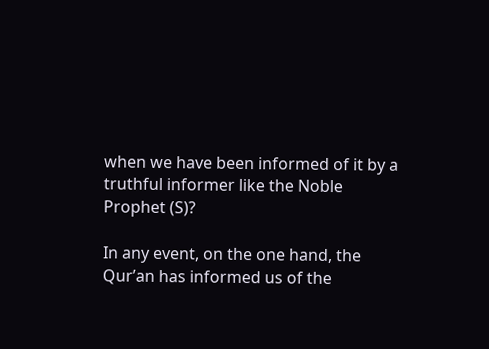when we have been informed of it by a truthful informer like the Noble Prophet (S)?

In any event, on the one hand, the Qur’an has informed us of the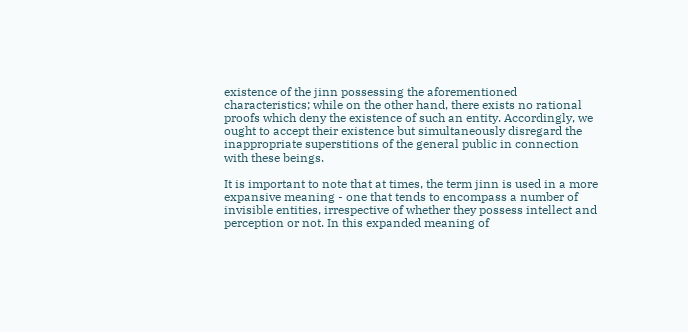existence of the jinn possessing the aforementioned characteristics; while on the other hand, there exists no rational proofs which deny the existence of such an entity. Accordingly, we ought to accept their existence but simultaneously disregard the inappropriate superstitions of the general public in connection with these beings.

It is important to note that at times, the term jinn is used in a more expansive meaning - one that tends to encompass a number of invisible entities, irrespective of whether they possess intellect and perception or not. In this expanded meaning of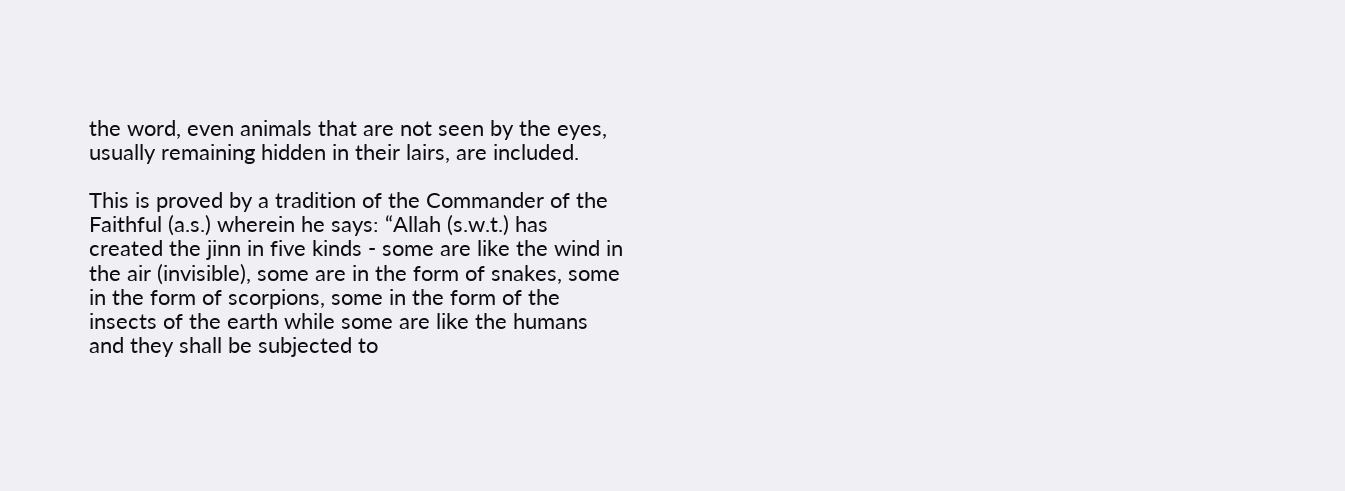the word, even animals that are not seen by the eyes, usually remaining hidden in their lairs, are included.

This is proved by a tradition of the Commander of the Faithful (a.s.) wherein he says: “Allah (s.w.t.) has created the jinn in five kinds - some are like the wind in the air (invisible), some are in the form of snakes, some in the form of scorpions, some in the form of the insects of the earth while some are like the humans and they shall be subjected to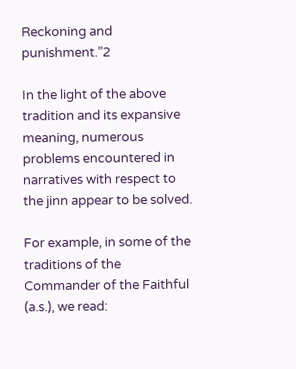Reckoning and punishment.”2

In the light of the above tradition and its expansive meaning, numerous problems encountered in narratives with respect to the jinn appear to be solved.

For example, in some of the traditions of the Commander of the Faithful (a.s.), we read: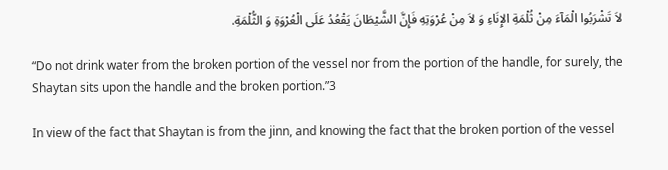لاَ تَشْرَبُوا الْمَآءَ مِنْ ثُلْمَةِ الإِنَاءِ وَ لاَ مِنْ عُرْوَتِهِ فَإِنَّ الشَّيْطَانَ يَقْعُدُ عَلَى الْعُرْوَةِ وَ الثُّلْمَةِ.

“Do not drink water from the broken portion of the vessel nor from the portion of the handle, for surely, the Shaytan sits upon the handle and the broken portion.”3

In view of the fact that Shaytan is from the jinn, and knowing the fact that the broken portion of the vessel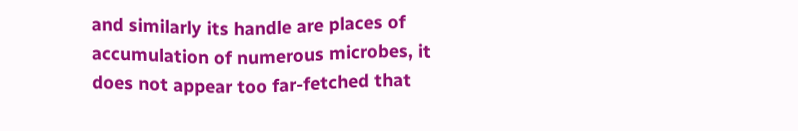and similarly its handle are places of accumulation of numerous microbes, it does not appear too far-fetched that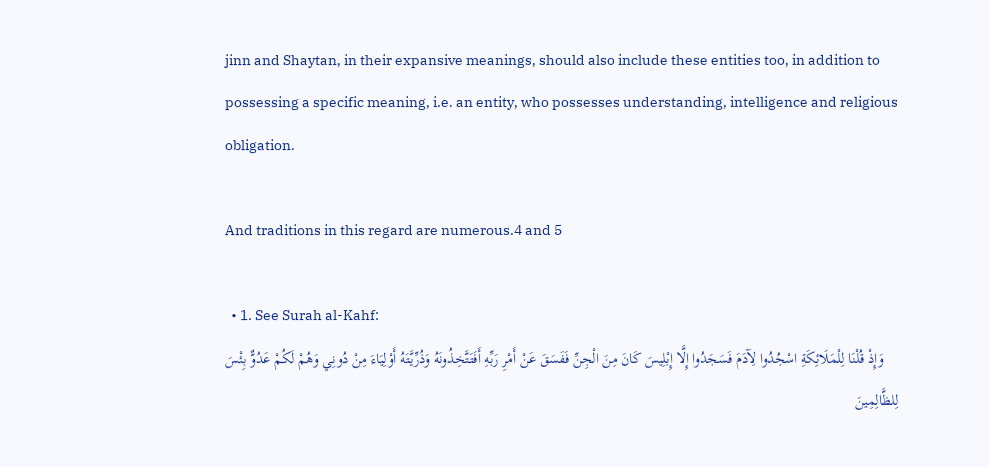jinn and Shaytan, in their expansive meanings, should also include these entities too, in addition to possessing a specific meaning, i.e. an entity, who possesses understanding, intelligence and religious obligation.

And traditions in this regard are numerous.4 and 5

  • 1. See Surah al-Kahf:
    وَإِذْ قُلْنَا لِلْمَلَائِكَةِ اسْجُدُوا لِآدَمَ فَسَجَدُوا إِلَّا إِبْلِيسَ كَانَ مِنَ الْجِنِّ فَفَسَقَ عَنْ أَمْرِ رَبِّهِ أَفَتَتَّخِذُونَهُ وَذُرِّيَّتَهُ أَوْلِيَاءَ مِنْ دُونِي وَهُمْ لَكُمْ عَدُوٌّ بِئْسَ لِلظَّالِمِينَ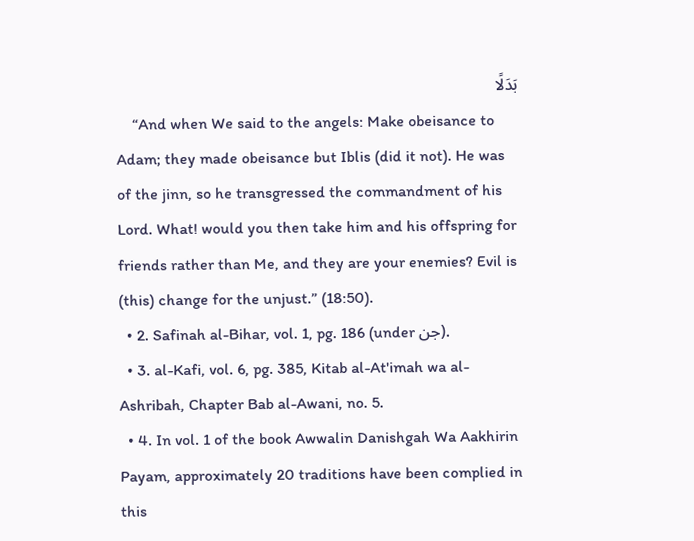بَدَلًا
    “And when We said to the angels: Make obeisance to Adam; they made obeisance but Iblis (did it not). He was of the jinn, so he transgressed the commandment of his Lord. What! would you then take him and his offspring for friends rather than Me, and they are your enemies? Evil is (this) change for the unjust.” (18:50).
  • 2. Safinah al-Bihar, vol. 1, pg. 186 (under جن).
  • 3. al-Kafi, vol. 6, pg. 385, Kitab al-At'imah wa al-Ashribah, Chapter Bab al-Awani, no. 5.
  • 4. In vol. 1 of the book Awwalin Danishgah Wa Aakhirin Payam, approximately 20 traditions have been complied in this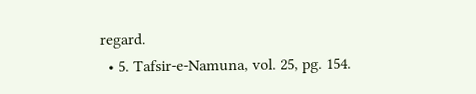regard.
  • 5. Tafsir-e-Namuna, vol. 25, pg. 154.